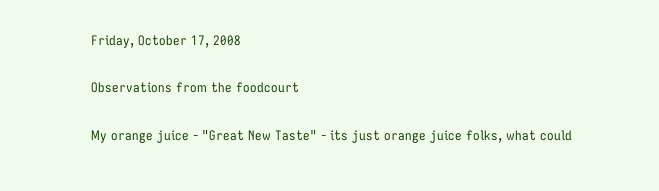Friday, October 17, 2008

Observations from the foodcourt

My orange juice - "Great New Taste" - its just orange juice folks, what could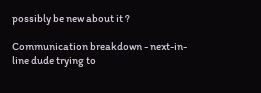possibly be new about it ?

Communication breakdown - next-in-line dude trying to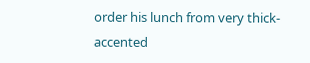order his lunch from very thick-accented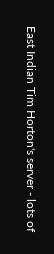East Indian Tim Horton's server - lots of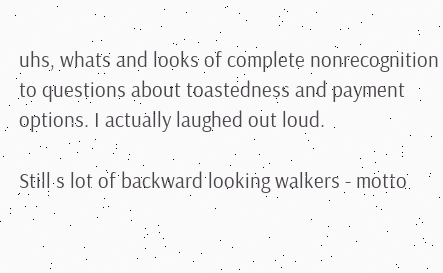uhs, whats and looks of complete nonrecognition to questions about toastedness and payment options. I actually laughed out loud.

Still s lot of backward looking walkers - motto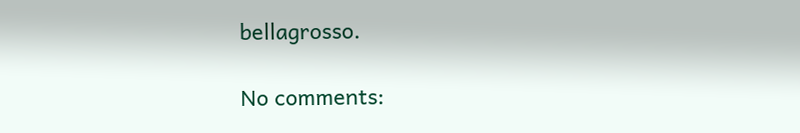bellagrosso.

No comments: